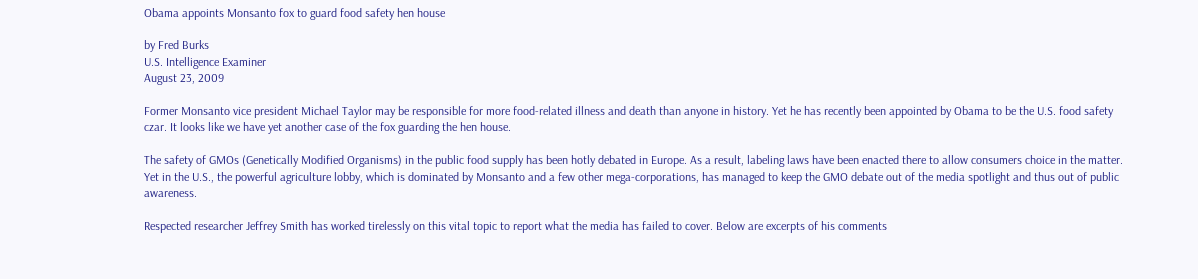Obama appoints Monsanto fox to guard food safety hen house

by Fred Burks
U.S. Intelligence Examiner
August 23, 2009

Former Monsanto vice president Michael Taylor may be responsible for more food-related illness and death than anyone in history. Yet he has recently been appointed by Obama to be the U.S. food safety czar. It looks like we have yet another case of the fox guarding the hen house.

The safety of GMOs (Genetically Modified Organisms) in the public food supply has been hotly debated in Europe. As a result, labeling laws have been enacted there to allow consumers choice in the matter. Yet in the U.S., the powerful agriculture lobby, which is dominated by Monsanto and a few other mega-corporations, has managed to keep the GMO debate out of the media spotlight and thus out of public awareness.

Respected researcher Jeffrey Smith has worked tirelessly on this vital topic to report what the media has failed to cover. Below are excerpts of his comments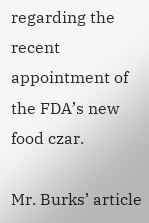regarding the recent appointment of the FDA’s new food czar.

Mr. Burks’ article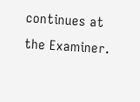continues at the Examiner.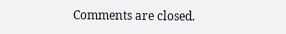Comments are closed.